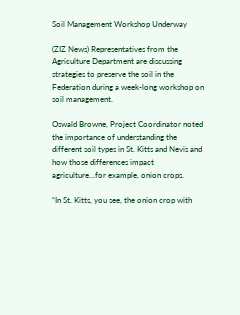Soil Management Workshop Underway

(ZIZ News) Representatives from the Agriculture Department are discussing strategies to preserve the soil in the Federation during a week-long workshop on soil management.

Oswald Browne, Project Coordinator noted the importance of understanding the different soil types in St. Kitts and Nevis and how those differences impact agriculture…for example, onion crops.

“In St. Kitts, you see, the onion crop with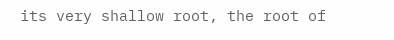its very shallow root, the root of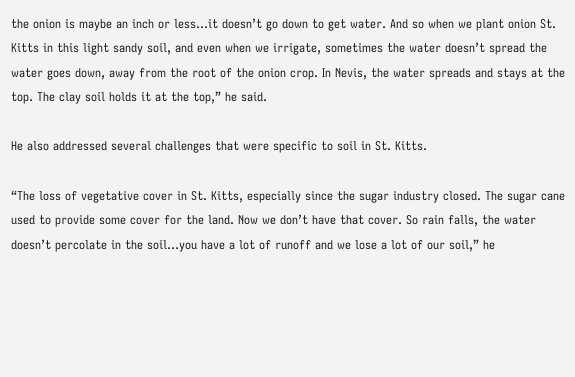the onion is maybe an inch or less…it doesn’t go down to get water. And so when we plant onion St. Kitts in this light sandy soil, and even when we irrigate, sometimes the water doesn’t spread the water goes down, away from the root of the onion crop. In Nevis, the water spreads and stays at the top. The clay soil holds it at the top,” he said.

He also addressed several challenges that were specific to soil in St. Kitts.

“The loss of vegetative cover in St. Kitts, especially since the sugar industry closed. The sugar cane used to provide some cover for the land. Now we don’t have that cover. So rain falls, the water doesn’t percolate in the soil…you have a lot of runoff and we lose a lot of our soil,” he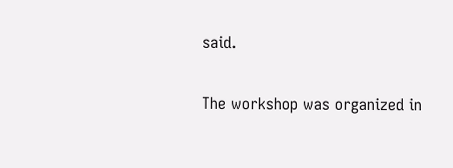said.

The workshop was organized in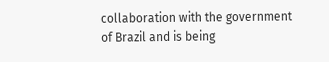collaboration with the government of Brazil and is being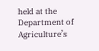held at the Department of Agriculture’s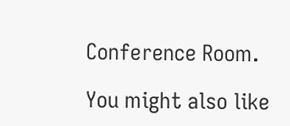Conference Room.

You might also like